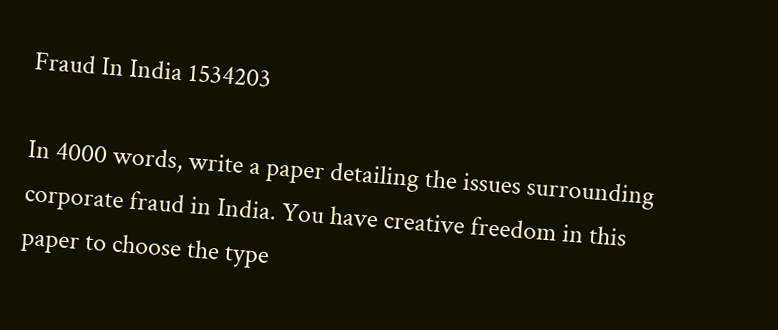Fraud In India 1534203

In 4000 words, write a paper detailing the issues surrounding corporate fraud in India. You have creative freedom in this paper to choose the type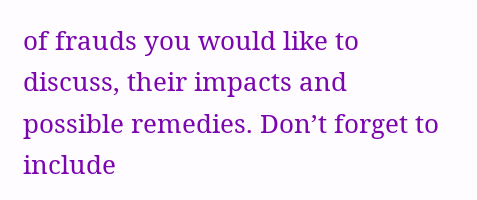of frauds you would like to discuss, their impacts and possible remedies. Don’t forget to include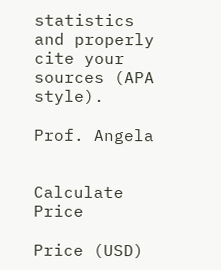statistics and properly cite your sources (APA style).

Prof. Angela


Calculate Price

Price (USD)